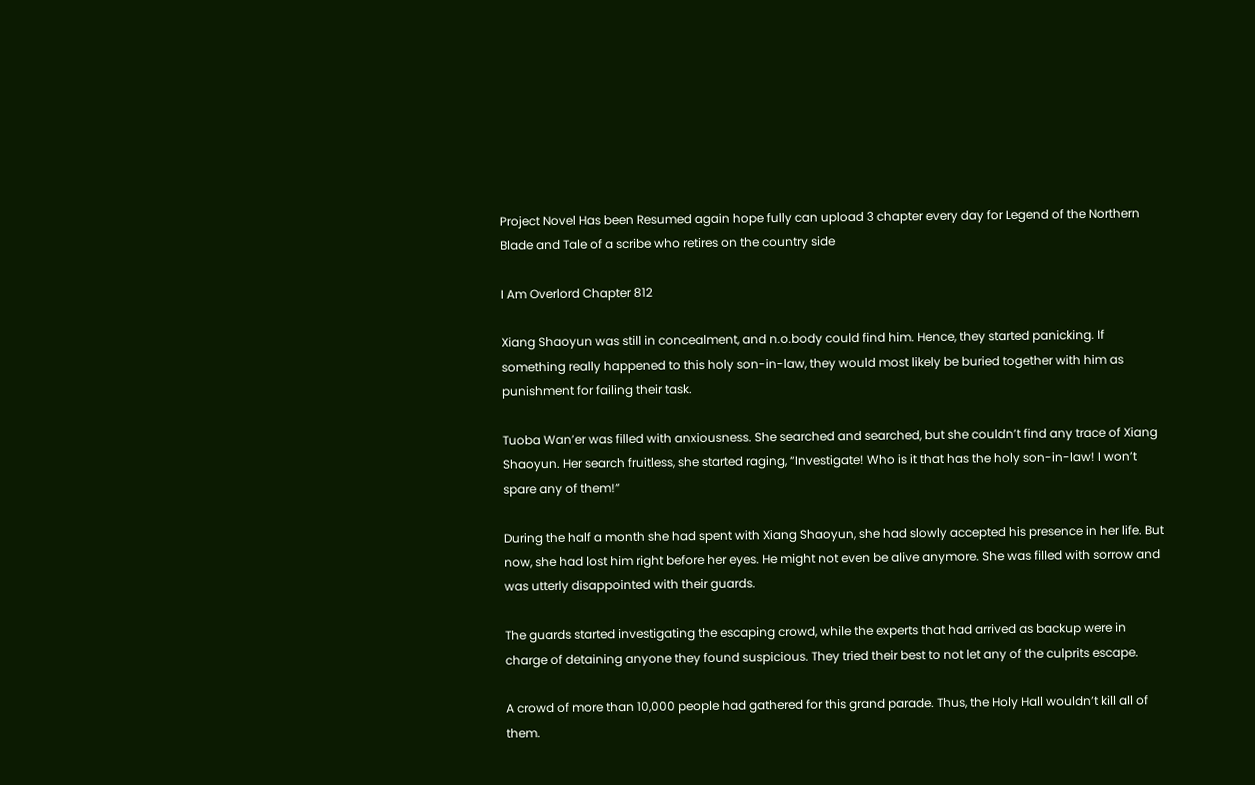Project Novel Has been Resumed again hope fully can upload 3 chapter every day for Legend of the Northern Blade and Tale of a scribe who retires on the country side

I Am Overlord Chapter 812

Xiang Shaoyun was still in concealment, and n.o.body could find him. Hence, they started panicking. If something really happened to this holy son-in-law, they would most likely be buried together with him as punishment for failing their task.

Tuoba Wan’er was filled with anxiousness. She searched and searched, but she couldn’t find any trace of Xiang Shaoyun. Her search fruitless, she started raging, “Investigate! Who is it that has the holy son-in-law! I won’t spare any of them!”

During the half a month she had spent with Xiang Shaoyun, she had slowly accepted his presence in her life. But now, she had lost him right before her eyes. He might not even be alive anymore. She was filled with sorrow and was utterly disappointed with their guards.

The guards started investigating the escaping crowd, while the experts that had arrived as backup were in charge of detaining anyone they found suspicious. They tried their best to not let any of the culprits escape.

A crowd of more than 10,000 people had gathered for this grand parade. Thus, the Holy Hall wouldn’t kill all of them.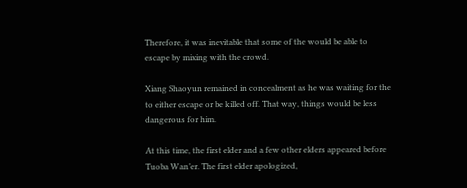Therefore, it was inevitable that some of the would be able to escape by mixing with the crowd.

Xiang Shaoyun remained in concealment as he was waiting for the to either escape or be killed off. That way, things would be less dangerous for him.

At this time, the first elder and a few other elders appeared before Tuoba Wan’er. The first elder apologized,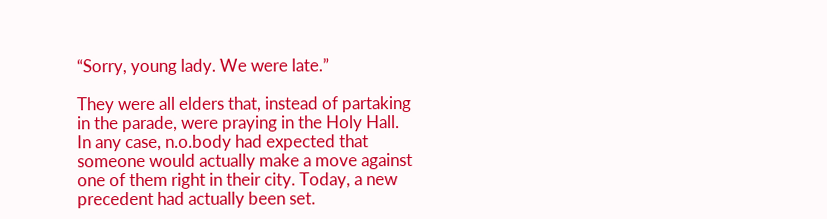“Sorry, young lady. We were late.”

They were all elders that, instead of partaking in the parade, were praying in the Holy Hall. In any case, n.o.body had expected that someone would actually make a move against one of them right in their city. Today, a new precedent had actually been set.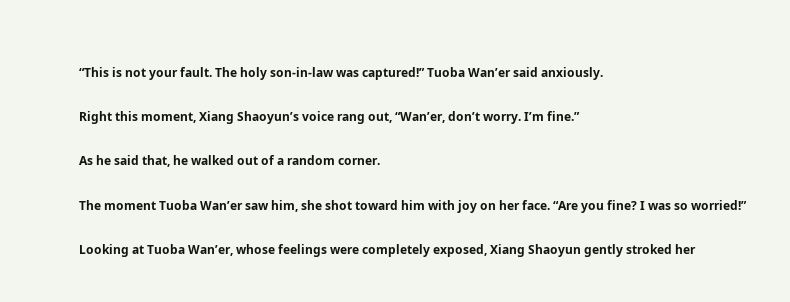“This is not your fault. The holy son-in-law was captured!” Tuoba Wan’er said anxiously.

Right this moment, Xiang Shaoyun’s voice rang out, “Wan’er, don’t worry. I’m fine.”

As he said that, he walked out of a random corner.

The moment Tuoba Wan’er saw him, she shot toward him with joy on her face. “Are you fine? I was so worried!”

Looking at Tuoba Wan’er, whose feelings were completely exposed, Xiang Shaoyun gently stroked her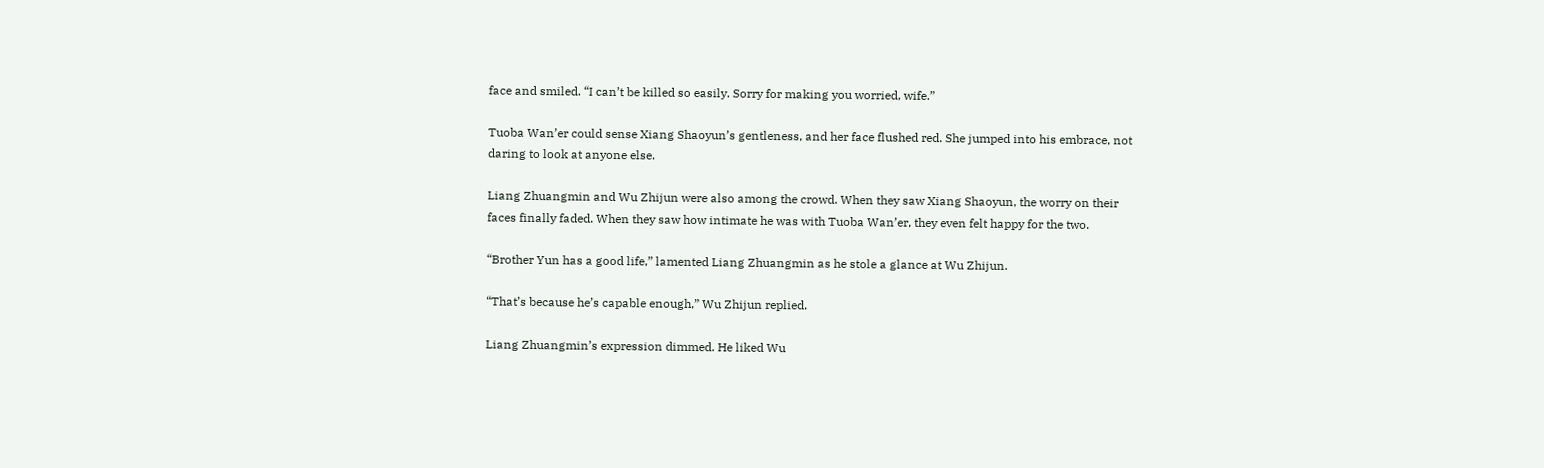face and smiled. “I can’t be killed so easily. Sorry for making you worried, wife.”

Tuoba Wan’er could sense Xiang Shaoyun’s gentleness, and her face flushed red. She jumped into his embrace, not daring to look at anyone else.

Liang Zhuangmin and Wu Zhijun were also among the crowd. When they saw Xiang Shaoyun, the worry on their faces finally faded. When they saw how intimate he was with Tuoba Wan’er, they even felt happy for the two.

“Brother Yun has a good life,” lamented Liang Zhuangmin as he stole a glance at Wu Zhijun.

“That’s because he’s capable enough,” Wu Zhijun replied.

Liang Zhuangmin’s expression dimmed. He liked Wu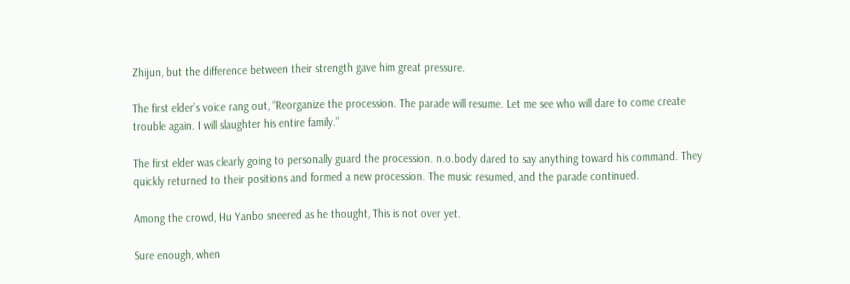Zhijun, but the difference between their strength gave him great pressure.

The first elder’s voice rang out, “Reorganize the procession. The parade will resume. Let me see who will dare to come create trouble again. I will slaughter his entire family.”

The first elder was clearly going to personally guard the procession. n.o.body dared to say anything toward his command. They quickly returned to their positions and formed a new procession. The music resumed, and the parade continued.

Among the crowd, Hu Yanbo sneered as he thought, This is not over yet.

Sure enough, when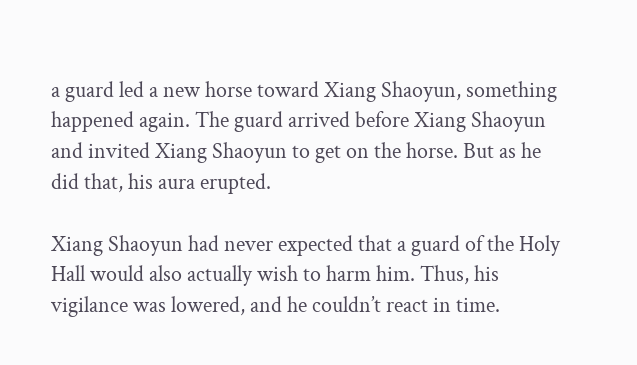a guard led a new horse toward Xiang Shaoyun, something happened again. The guard arrived before Xiang Shaoyun and invited Xiang Shaoyun to get on the horse. But as he did that, his aura erupted.

Xiang Shaoyun had never expected that a guard of the Holy Hall would also actually wish to harm him. Thus, his vigilance was lowered, and he couldn’t react in time.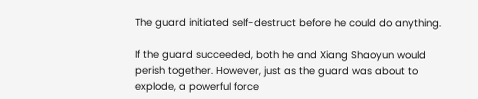The guard initiated self-destruct before he could do anything.

If the guard succeeded, both he and Xiang Shaoyun would perish together. However, just as the guard was about to explode, a powerful force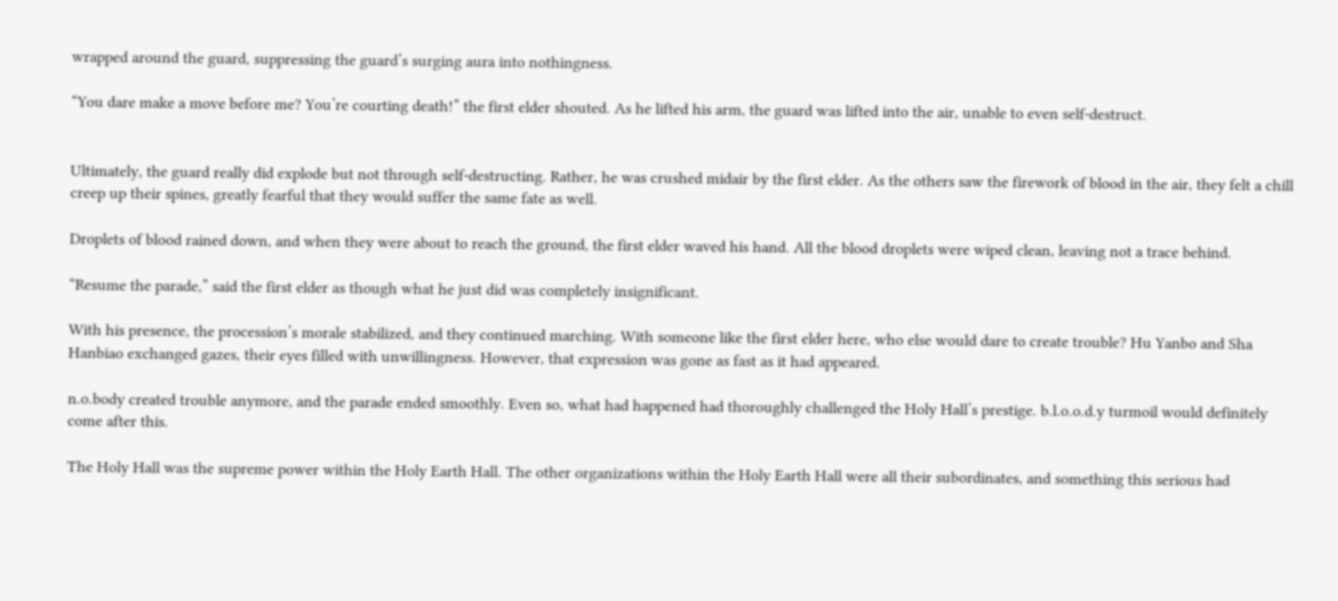wrapped around the guard, suppressing the guard’s surging aura into nothingness.

“You dare make a move before me? You’re courting death!” the first elder shouted. As he lifted his arm, the guard was lifted into the air, unable to even self-destruct.


Ultimately, the guard really did explode but not through self-destructing. Rather, he was crushed midair by the first elder. As the others saw the firework of blood in the air, they felt a chill creep up their spines, greatly fearful that they would suffer the same fate as well.

Droplets of blood rained down, and when they were about to reach the ground, the first elder waved his hand. All the blood droplets were wiped clean, leaving not a trace behind.

“Resume the parade,” said the first elder as though what he just did was completely insignificant.

With his presence, the procession’s morale stabilized, and they continued marching. With someone like the first elder here, who else would dare to create trouble? Hu Yanbo and Sha Hanbiao exchanged gazes, their eyes filled with unwillingness. However, that expression was gone as fast as it had appeared.

n.o.body created trouble anymore, and the parade ended smoothly. Even so, what had happened had thoroughly challenged the Holy Hall’s prestige. b.l.o.o.d.y turmoil would definitely come after this.

The Holy Hall was the supreme power within the Holy Earth Hall. The other organizations within the Holy Earth Hall were all their subordinates, and something this serious had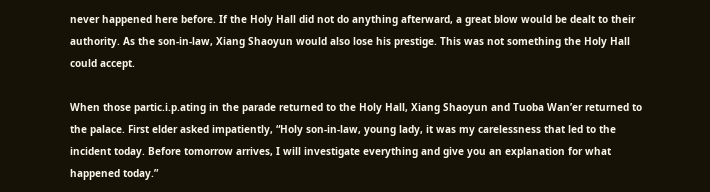never happened here before. If the Holy Hall did not do anything afterward, a great blow would be dealt to their authority. As the son-in-law, Xiang Shaoyun would also lose his prestige. This was not something the Holy Hall could accept.

When those partic.i.p.ating in the parade returned to the Holy Hall, Xiang Shaoyun and Tuoba Wan’er returned to the palace. First elder asked impatiently, “Holy son-in-law, young lady, it was my carelessness that led to the incident today. Before tomorrow arrives, I will investigate everything and give you an explanation for what happened today.”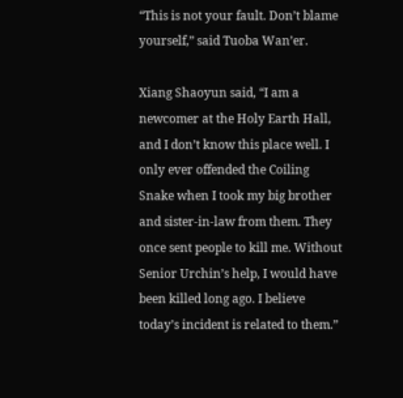“This is not your fault. Don’t blame yourself,” said Tuoba Wan’er.

Xiang Shaoyun said, “I am a newcomer at the Holy Earth Hall, and I don’t know this place well. I only ever offended the Coiling Snake when I took my big brother and sister-in-law from them. They once sent people to kill me. Without Senior Urchin’s help, I would have been killed long ago. I believe today’s incident is related to them.”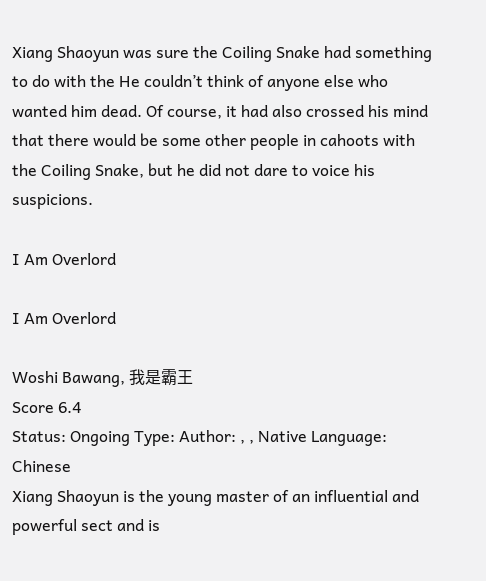Xiang Shaoyun was sure the Coiling Snake had something to do with the He couldn’t think of anyone else who wanted him dead. Of course, it had also crossed his mind that there would be some other people in cahoots with the Coiling Snake, but he did not dare to voice his suspicions.

I Am Overlord

I Am Overlord

Woshi Bawang, 我是霸王
Score 6.4
Status: Ongoing Type: Author: , , Native Language: Chinese
Xiang Shaoyun is the young master of an influential and powerful sect and is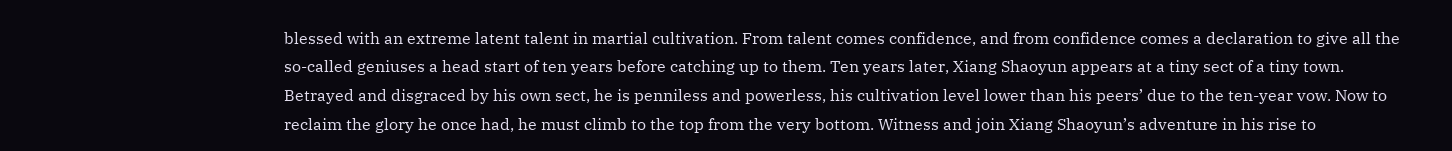blessed with an extreme latent talent in martial cultivation. From talent comes confidence, and from confidence comes a declaration to give all the so-called geniuses a head start of ten years before catching up to them. Ten years later, Xiang Shaoyun appears at a tiny sect of a tiny town. Betrayed and disgraced by his own sect, he is penniless and powerless, his cultivation level lower than his peers’ due to the ten-year vow. Now to reclaim the glory he once had, he must climb to the top from the very bottom. Witness and join Xiang Shaoyun’s adventure in his rise to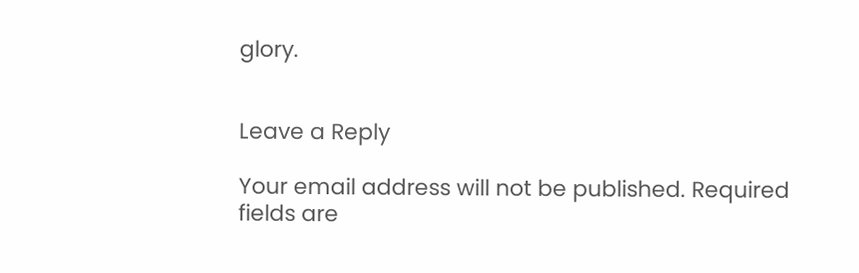glory.


Leave a Reply

Your email address will not be published. Required fields are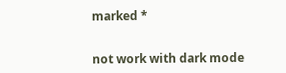marked *


not work with dark mode